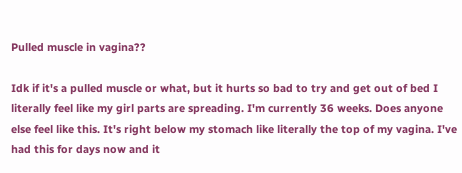Pulled muscle in vagina??

Idk if it's a pulled muscle or what, but it hurts so bad to try and get out of bed I literally feel like my girl parts are spreading. I'm currently 36 weeks. Does anyone else feel like this. It's right below my stomach like literally the top of my vagina. I've had this for days now and it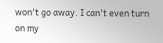won't go away. I can't even turn on my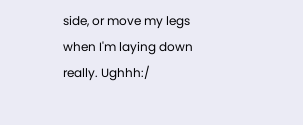side, or move my legs when I'm laying down really. Ughhh:/